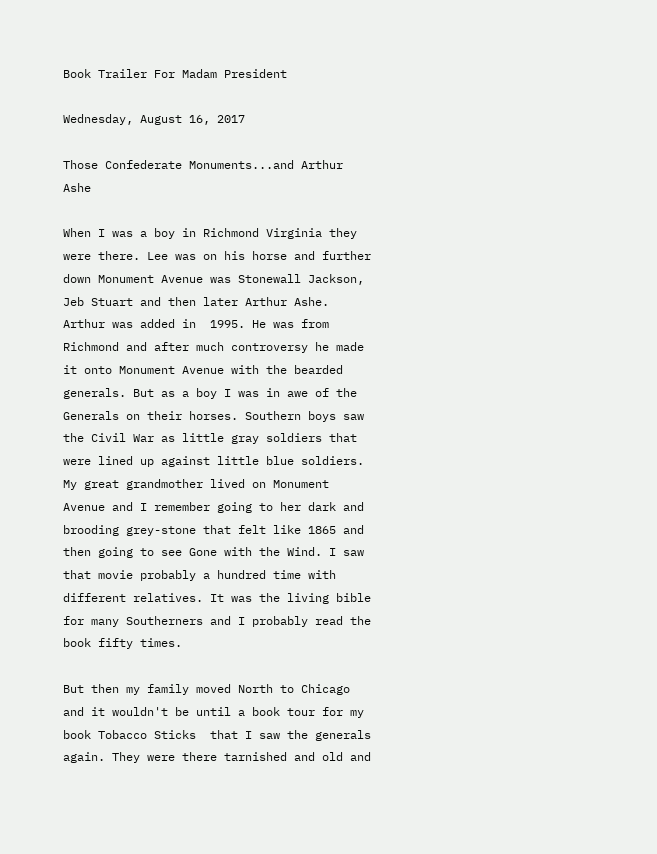Book Trailer For Madam President

Wednesday, August 16, 2017

Those Confederate Monuments...and Arthur Ashe

When I was a boy in Richmond Virginia they were there. Lee was on his horse and further down Monument Avenue was Stonewall Jackson, Jeb Stuart and then later Arthur Ashe. Arthur was added in  1995. He was from Richmond and after much controversy he made it onto Monument Avenue with the bearded generals. But as a boy I was in awe of the Generals on their horses. Southern boys saw the Civil War as little gray soldiers that were lined up against little blue soldiers. My great grandmother lived on Monument Avenue and I remember going to her dark and brooding grey-stone that felt like 1865 and then going to see Gone with the Wind. I saw that movie probably a hundred time with different relatives. It was the living bible for many Southerners and I probably read the book fifty times.

But then my family moved North to Chicago and it wouldn't be until a book tour for my book Tobacco Sticks  that I saw the generals again. They were there tarnished and old and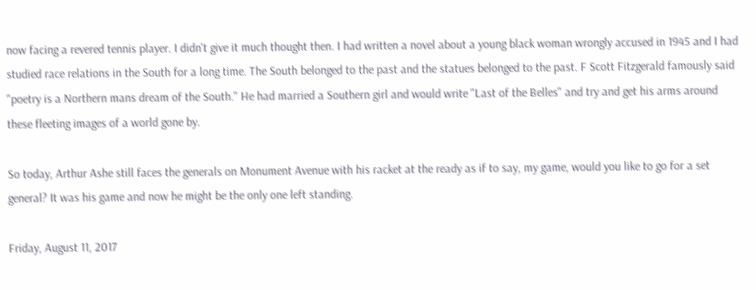now facing a revered tennis player. I didn't give it much thought then. I had written a novel about a young black woman wrongly accused in 1945 and I had studied race relations in the South for a long time. The South belonged to the past and the statues belonged to the past. F Scott Fitzgerald famously said "poetry is a Northern mans dream of the South." He had married a Southern girl and would write "Last of the Belles" and try and get his arms around these fleeting images of a world gone by.

So today, Arthur Ashe still faces the generals on Monument Avenue with his racket at the ready as if to say, my game, would you like to go for a set general? It was his game and now he might be the only one left standing.

Friday, August 11, 2017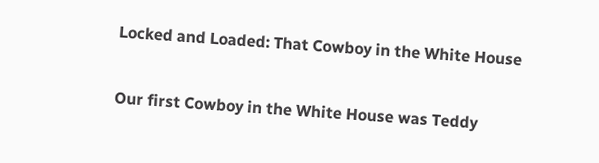Locked and Loaded: That Cowboy in the White House

Our first Cowboy in the White House was Teddy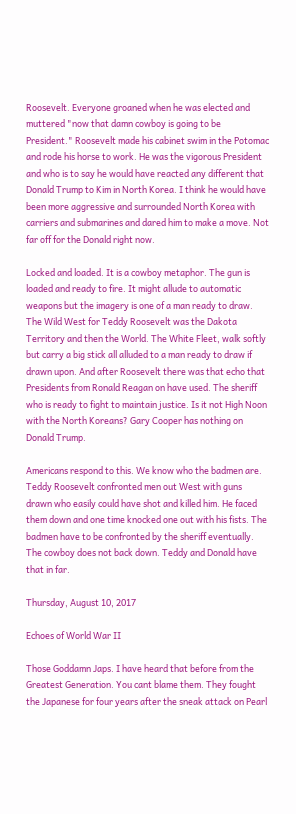Roosevelt. Everyone groaned when he was elected and muttered "now that damn cowboy is going to be President." Roosevelt made his cabinet swim in the Potomac and rode his horse to work. He was the vigorous President and who is to say he would have reacted any different that Donald Trump to Kim in North Korea. I think he would have been more aggressive and surrounded North Korea with carriers and submarines and dared him to make a move. Not far off for the Donald right now.

Locked and loaded. It is a cowboy metaphor. The gun is loaded and ready to fire. It might allude to automatic weapons but the imagery is one of a man ready to draw. The Wild West for Teddy Roosevelt was the Dakota Territory and then the World. The White Fleet, walk softly but carry a big stick all alluded to a man ready to draw if drawn upon. And after Roosevelt there was that echo that Presidents from Ronald Reagan on have used. The sheriff who is ready to fight to maintain justice. Is it not High Noon with the North Koreans? Gary Cooper has nothing on Donald Trump.

Americans respond to this. We know who the badmen are. Teddy Roosevelt confronted men out West with guns drawn who easily could have shot and killed him. He faced them down and one time knocked one out with his fists. The badmen have to be confronted by the sheriff eventually. The cowboy does not back down. Teddy and Donald have that in far.

Thursday, August 10, 2017

Echoes of World War II

Those Goddamn Japs. I have heard that before from the Greatest Generation. You cant blame them. They fought the Japanese for four years after the sneak attack on Pearl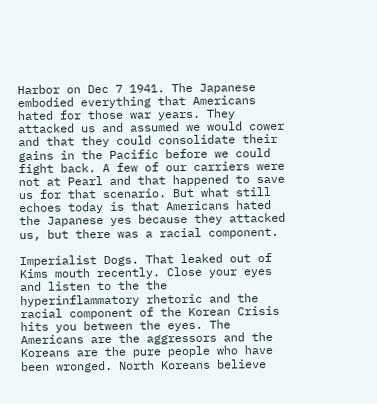Harbor on Dec 7 1941. The Japanese embodied everything that Americans hated for those war years. They attacked us and assumed we would cower and that they could consolidate their gains in the Pacific before we could fight back. A few of our carriers were not at Pearl and that happened to save us for that scenario. But what still echoes today is that Americans hated the Japanese yes because they attacked us, but there was a racial component.

Imperialist Dogs. That leaked out of Kims mouth recently. Close your eyes and listen to the the hyperinflammatory rhetoric and the racial component of the Korean Crisis  hits you between the eyes. The Americans are the aggressors and the Koreans are the pure people who have been wronged. North Koreans believe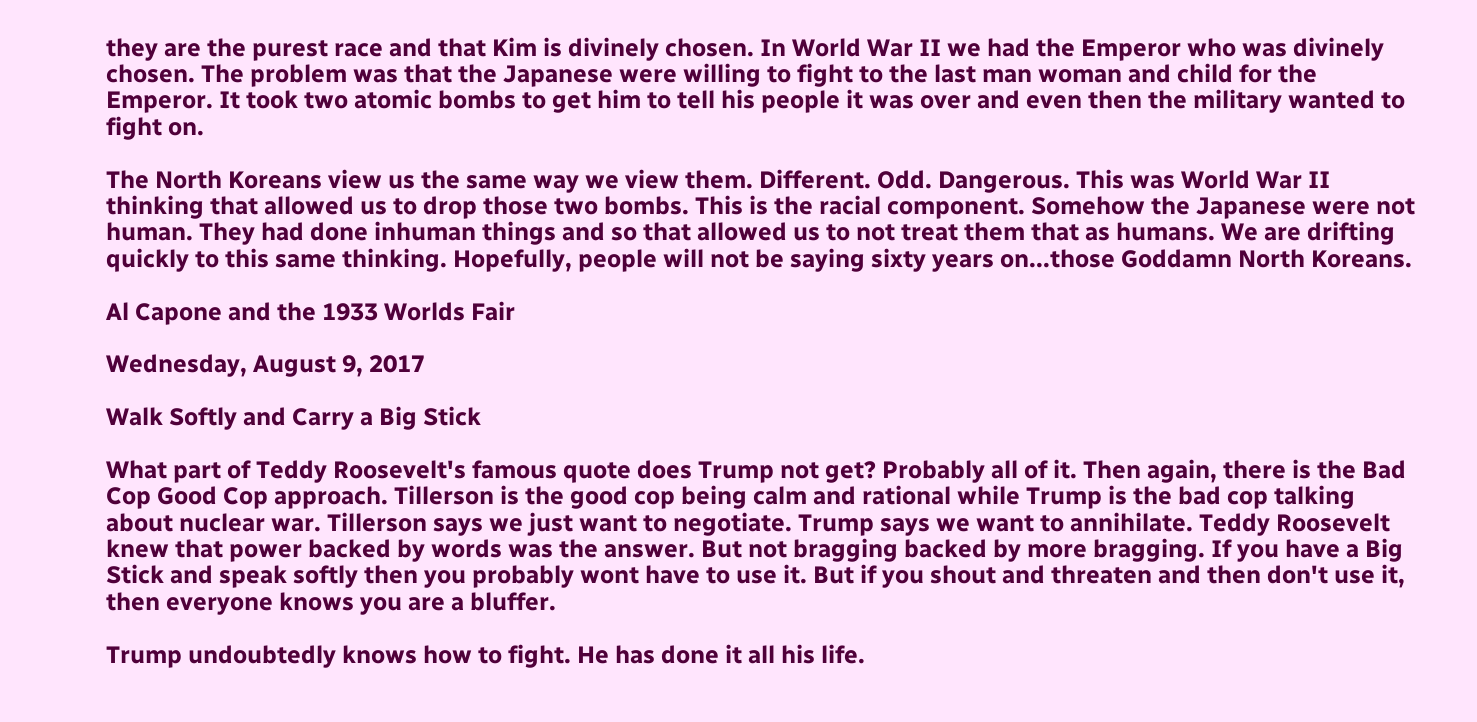they are the purest race and that Kim is divinely chosen. In World War II we had the Emperor who was divinely chosen. The problem was that the Japanese were willing to fight to the last man woman and child for the Emperor. It took two atomic bombs to get him to tell his people it was over and even then the military wanted to fight on.

The North Koreans view us the same way we view them. Different. Odd. Dangerous. This was World War II thinking that allowed us to drop those two bombs. This is the racial component. Somehow the Japanese were not human. They had done inhuman things and so that allowed us to not treat them that as humans. We are drifting quickly to this same thinking. Hopefully, people will not be saying sixty years on...those Goddamn North Koreans.

Al Capone and the 1933 Worlds Fair

Wednesday, August 9, 2017

Walk Softly and Carry a Big Stick

What part of Teddy Roosevelt's famous quote does Trump not get? Probably all of it. Then again, there is the Bad Cop Good Cop approach. Tillerson is the good cop being calm and rational while Trump is the bad cop talking about nuclear war. Tillerson says we just want to negotiate. Trump says we want to annihilate. Teddy Roosevelt knew that power backed by words was the answer. But not bragging backed by more bragging. If you have a Big Stick and speak softly then you probably wont have to use it. But if you shout and threaten and then don't use it, then everyone knows you are a bluffer.

Trump undoubtedly knows how to fight. He has done it all his life.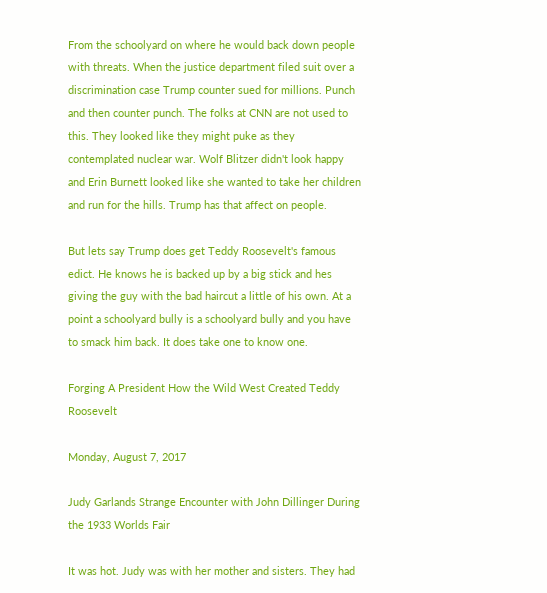From the schoolyard on where he would back down people with threats. When the justice department filed suit over a discrimination case Trump counter sued for millions. Punch and then counter punch. The folks at CNN are not used to this. They looked like they might puke as they contemplated nuclear war. Wolf Blitzer didn't look happy and Erin Burnett looked like she wanted to take her children and run for the hills. Trump has that affect on people.

But lets say Trump does get Teddy Roosevelt's famous edict. He knows he is backed up by a big stick and hes giving the guy with the bad haircut a little of his own. At a point a schoolyard bully is a schoolyard bully and you have to smack him back. It does take one to know one.

Forging A President How the Wild West Created Teddy Roosevelt

Monday, August 7, 2017

Judy Garlands Strange Encounter with John Dillinger During the 1933 Worlds Fair

It was hot. Judy was with her mother and sisters. They had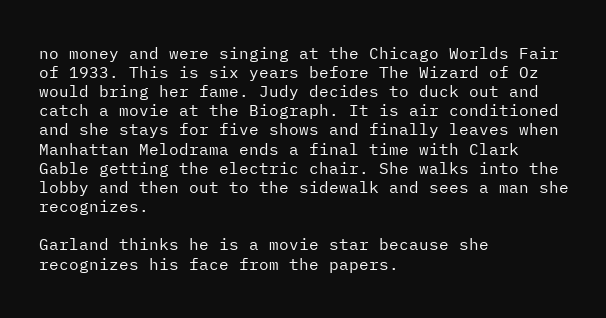no money and were singing at the Chicago Worlds Fair of 1933. This is six years before The Wizard of Oz would bring her fame. Judy decides to duck out and catch a movie at the Biograph. It is air conditioned and she stays for five shows and finally leaves when Manhattan Melodrama ends a final time with Clark Gable getting the electric chair. She walks into the lobby and then out to the sidewalk and sees a man she recognizes.

Garland thinks he is a movie star because she recognizes his face from the papers.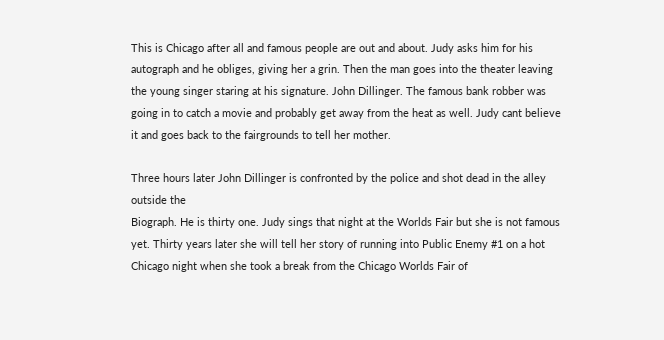This is Chicago after all and famous people are out and about. Judy asks him for his autograph and he obliges, giving her a grin. Then the man goes into the theater leaving the young singer staring at his signature. John Dillinger. The famous bank robber was going in to catch a movie and probably get away from the heat as well. Judy cant believe it and goes back to the fairgrounds to tell her mother.

Three hours later John Dillinger is confronted by the police and shot dead in the alley outside the
Biograph. He is thirty one. Judy sings that night at the Worlds Fair but she is not famous yet. Thirty years later she will tell her story of running into Public Enemy #1 on a hot Chicago night when she took a break from the Chicago Worlds Fair of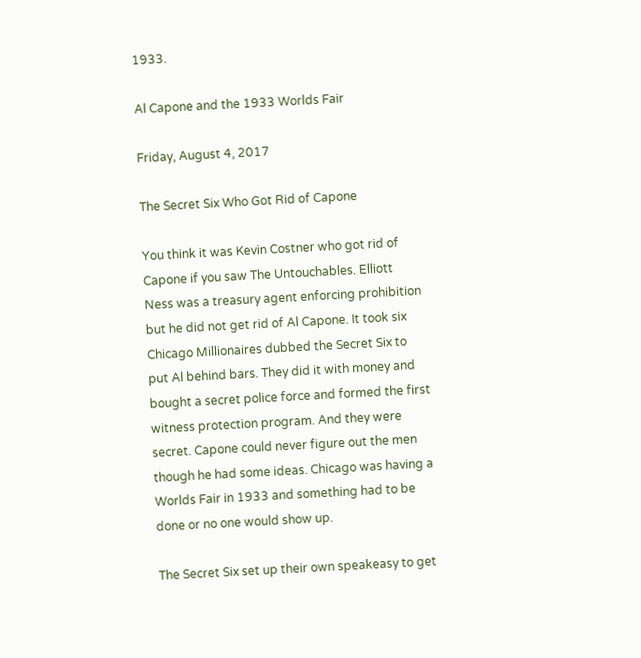1933.

Al Capone and the 1933 Worlds Fair

Friday, August 4, 2017

The Secret Six Who Got Rid of Capone

You think it was Kevin Costner who got rid of Capone if you saw The Untouchables. Elliott Ness was a treasury agent enforcing prohibition but he did not get rid of Al Capone. It took six Chicago Millionaires dubbed the Secret Six to put Al behind bars. They did it with money and bought a secret police force and formed the first witness protection program. And they were secret. Capone could never figure out the men though he had some ideas. Chicago was having a Worlds Fair in 1933 and something had to be done or no one would show up.

The Secret Six set up their own speakeasy to get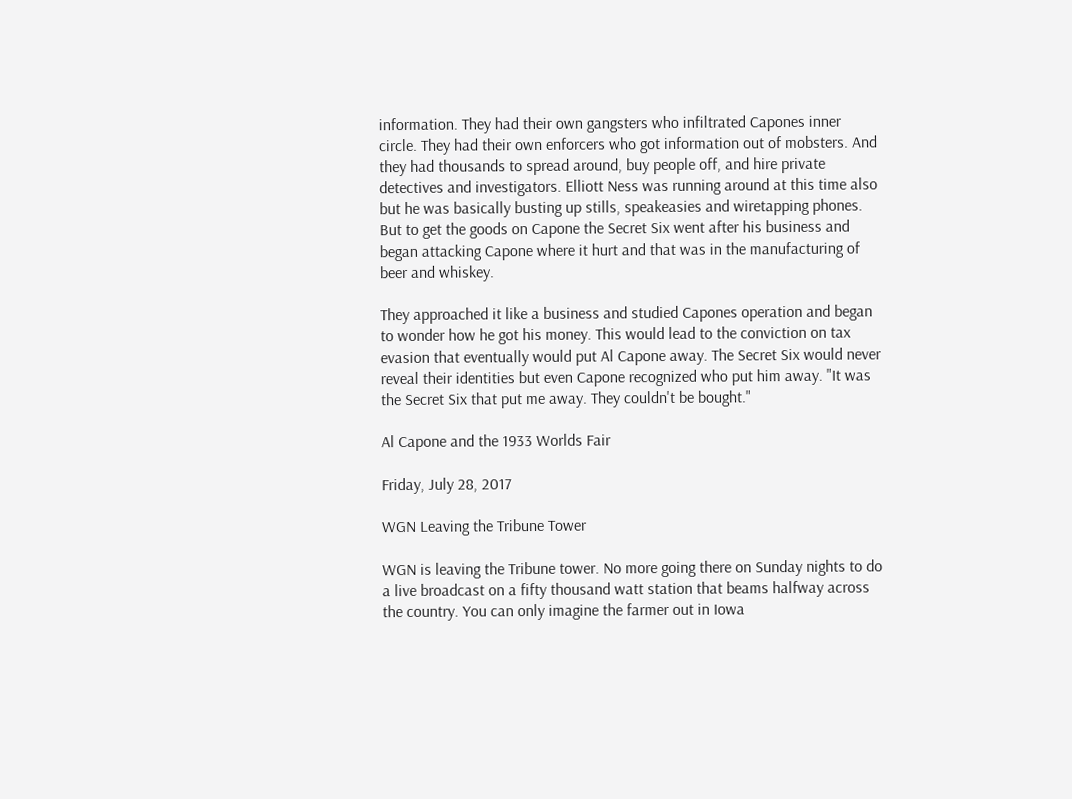information. They had their own gangsters who infiltrated Capones inner circle. They had their own enforcers who got information out of mobsters. And they had thousands to spread around, buy people off, and hire private detectives and investigators. Elliott Ness was running around at this time also but he was basically busting up stills, speakeasies and wiretapping phones. But to get the goods on Capone the Secret Six went after his business and began attacking Capone where it hurt and that was in the manufacturing of beer and whiskey.

They approached it like a business and studied Capones operation and began to wonder how he got his money. This would lead to the conviction on tax evasion that eventually would put Al Capone away. The Secret Six would never reveal their identities but even Capone recognized who put him away. "It was the Secret Six that put me away. They couldn't be bought."

Al Capone and the 1933 Worlds Fair

Friday, July 28, 2017

WGN Leaving the Tribune Tower

WGN is leaving the Tribune tower. No more going there on Sunday nights to do a live broadcast on a fifty thousand watt station that beams halfway across the country. You can only imagine the farmer out in Iowa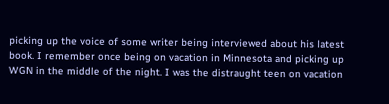picking up the voice of some writer being interviewed about his latest book. I remember once being on vacation in Minnesota and picking up WGN in the middle of the night. I was the distraught teen on vacation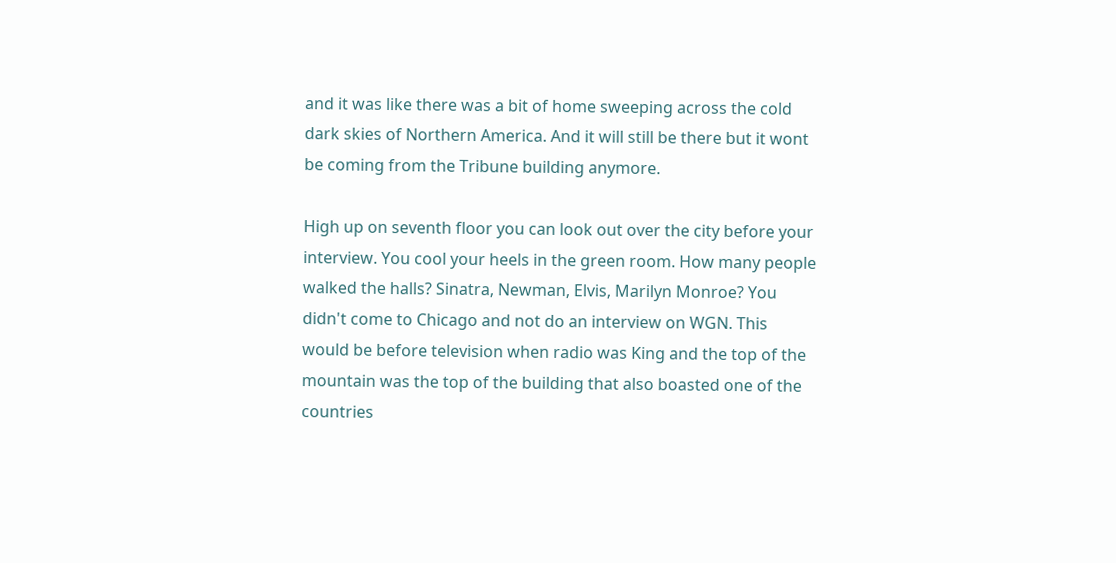and it was like there was a bit of home sweeping across the cold dark skies of Northern America. And it will still be there but it wont be coming from the Tribune building anymore.

High up on seventh floor you can look out over the city before your interview. You cool your heels in the green room. How many people walked the halls? Sinatra, Newman, Elvis, Marilyn Monroe? You didn't come to Chicago and not do an interview on WGN. This would be before television when radio was King and the top of the mountain was the top of the building that also boasted one of the countries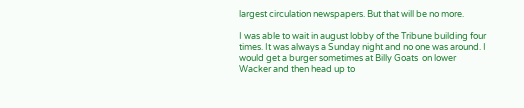largest circulation newspapers. But that will be no more.

I was able to wait in august lobby of the Tribune building four times. It was always a Sunday night and no one was around. I would get a burger sometimes at Billy Goats  on lower Wacker and then head up to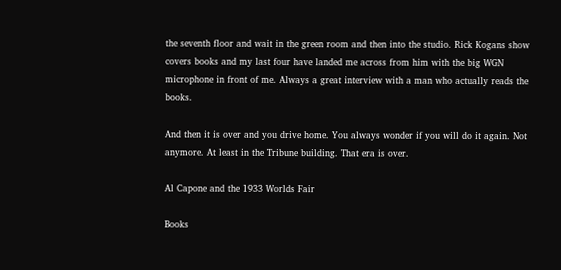the seventh floor and wait in the green room and then into the studio. Rick Kogans show covers books and my last four have landed me across from him with the big WGN microphone in front of me. Always a great interview with a man who actually reads the books.

And then it is over and you drive home. You always wonder if you will do it again. Not anymore. At least in the Tribune building. That era is over.

Al Capone and the 1933 Worlds Fair

Books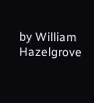by William Hazelgrove